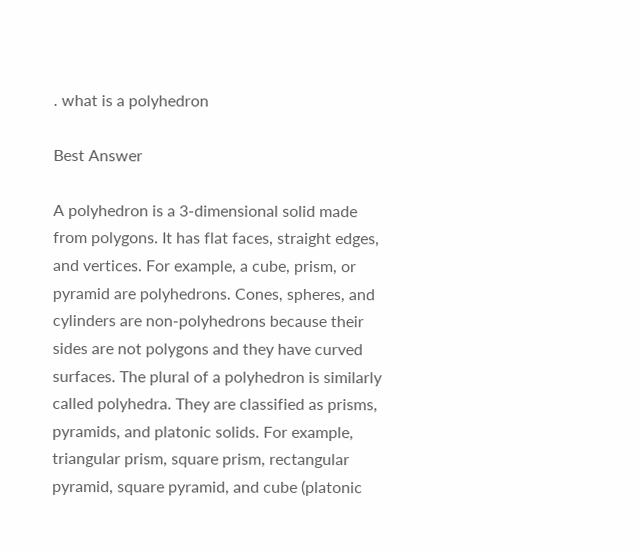. what is a polyhedron

Best Answer

A polyhedron is a 3-dimensional solid made from polygons. It has flat faces, straight edges, and vertices. For example, a cube, prism, or pyramid are polyhedrons. Cones, spheres, and cylinders are non-polyhedrons because their sides are not polygons and they have curved surfaces. The plural of a polyhedron is similarly called polyhedra. They are classified as prisms, pyramids, and platonic solids. For example, triangular prism, square prism, rectangular pyramid, square pyramid, and cube (platonic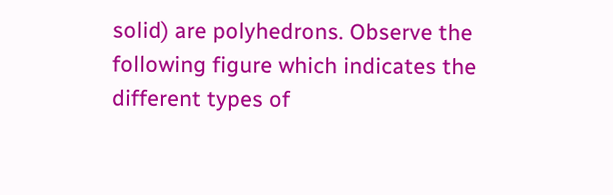solid) are polyhedrons. Observe the following figure which indicates the different types of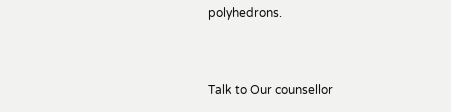polyhedrons.


Talk to Our counsellor